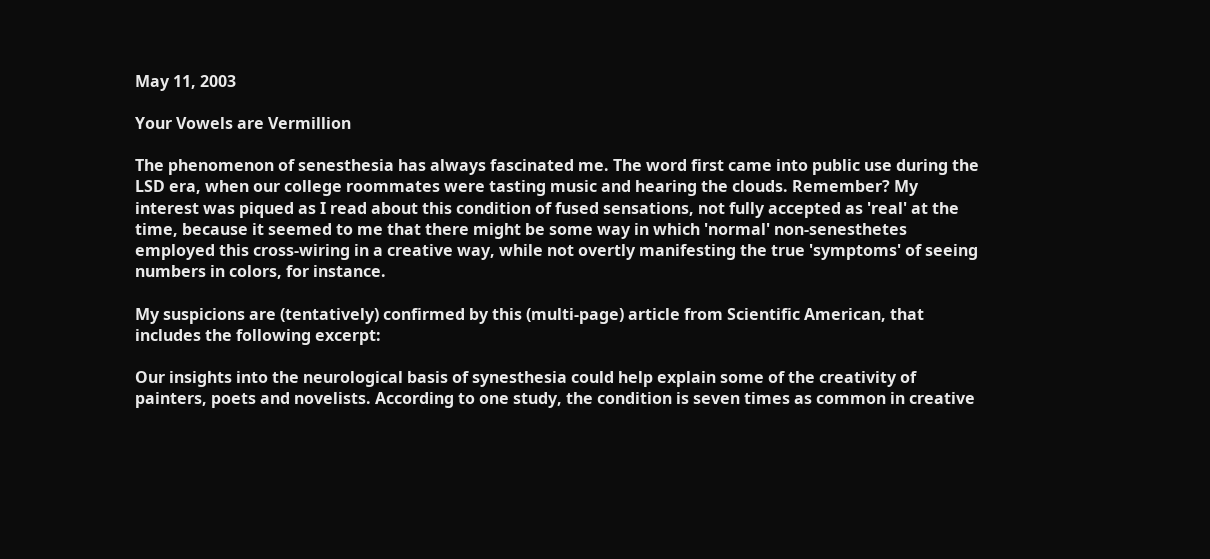May 11, 2003

Your Vowels are Vermillion

The phenomenon of senesthesia has always fascinated me. The word first came into public use during the LSD era, when our college roommates were tasting music and hearing the clouds. Remember? My interest was piqued as I read about this condition of fused sensations, not fully accepted as 'real' at the time, because it seemed to me that there might be some way in which 'normal' non-senesthetes employed this cross-wiring in a creative way, while not overtly manifesting the true 'symptoms' of seeing numbers in colors, for instance.

My suspicions are (tentatively) confirmed by this (multi-page) article from Scientific American, that includes the following excerpt:

Our insights into the neurological basis of synesthesia could help explain some of the creativity of painters, poets and novelists. According to one study, the condition is seven times as common in creative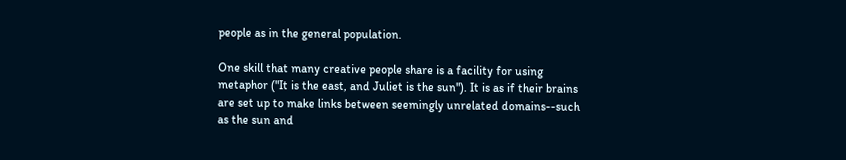people as in the general population.

One skill that many creative people share is a facility for using metaphor ("It is the east, and Juliet is the sun"). It is as if their brains are set up to make links between seemingly unrelated domains--such as the sun and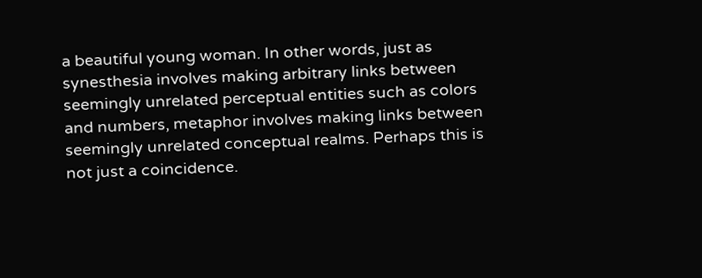a beautiful young woman. In other words, just as synesthesia involves making arbitrary links between seemingly unrelated perceptual entities such as colors and numbers, metaphor involves making links between seemingly unrelated conceptual realms. Perhaps this is not just a coincidence.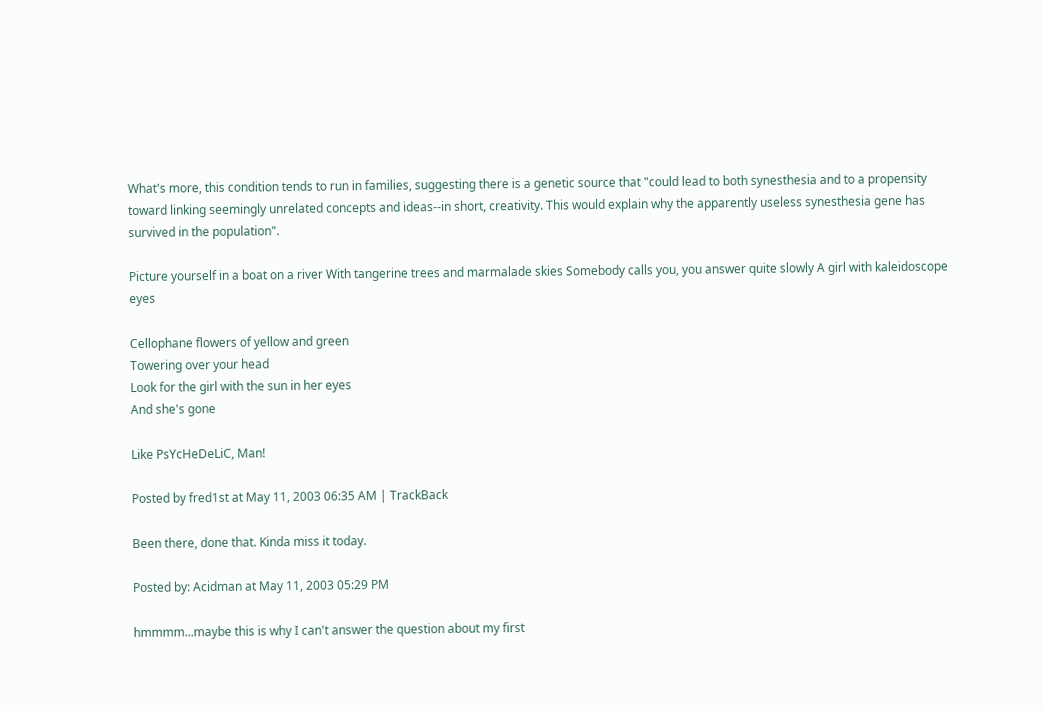What's more, this condition tends to run in families, suggesting there is a genetic source that "could lead to both synesthesia and to a propensity toward linking seemingly unrelated concepts and ideas--in short, creativity. This would explain why the apparently useless synesthesia gene has survived in the population".

Picture yourself in a boat on a river With tangerine trees and marmalade skies Somebody calls you, you answer quite slowly A girl with kaleidoscope eyes

Cellophane flowers of yellow and green
Towering over your head
Look for the girl with the sun in her eyes
And she's gone

Like PsYcHeDeLiC, Man!

Posted by fred1st at May 11, 2003 06:35 AM | TrackBack

Been there, done that. Kinda miss it today.

Posted by: Acidman at May 11, 2003 05:29 PM

hmmmm...maybe this is why I can't answer the question about my first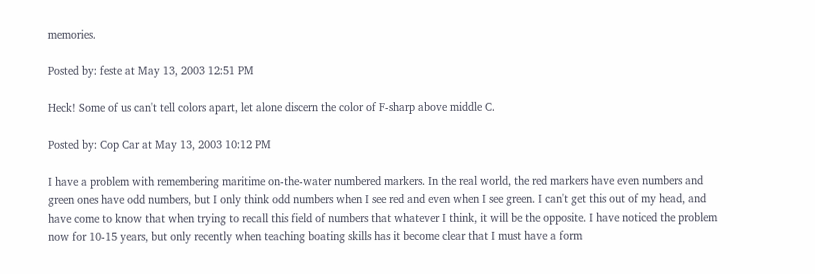memories.

Posted by: feste at May 13, 2003 12:51 PM

Heck! Some of us can't tell colors apart, let alone discern the color of F-sharp above middle C.

Posted by: Cop Car at May 13, 2003 10:12 PM

I have a problem with remembering maritime on-the-water numbered markers. In the real world, the red markers have even numbers and green ones have odd numbers, but I only think odd numbers when I see red and even when I see green. I can't get this out of my head, and have come to know that when trying to recall this field of numbers that whatever I think, it will be the opposite. I have noticed the problem now for 10-15 years, but only recently when teaching boating skills has it become clear that I must have a form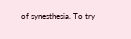of synesthesia. To try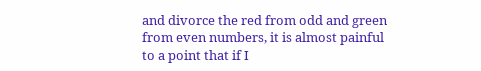and divorce the red from odd and green from even numbers, it is almost painful to a point that if I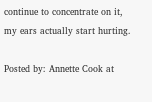continue to concentrate on it, my ears actually start hurting.

Posted by: Annette Cook at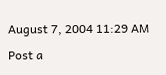August 7, 2004 11:29 AM

Post a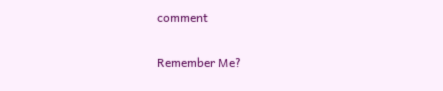comment

Remember Me?